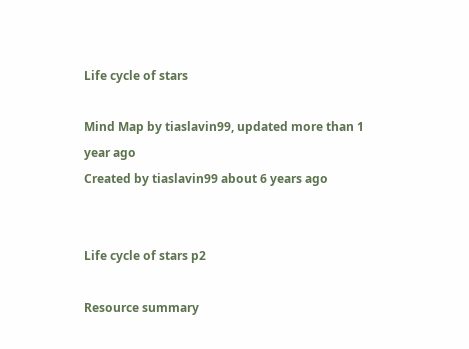Life cycle of stars

Mind Map by tiaslavin99, updated more than 1 year ago
Created by tiaslavin99 about 6 years ago


Life cycle of stars p2

Resource summary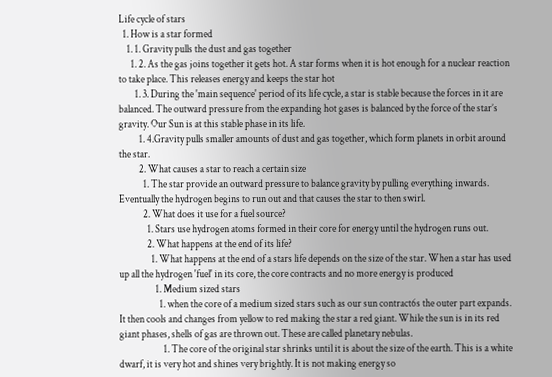Life cycle of stars
  1. How is a star formed
    1. 1. Gravity pulls the dust and gas together
      1. 2. As the gas joins together it gets hot. A star forms when it is hot enough for a nuclear reaction to take place. This releases energy and keeps the star hot
        1. 3. During the 'main sequence' period of its life cycle, a star is stable because the forces in it are balanced. The outward pressure from the expanding hot gases is balanced by the force of the star’s gravity. Our Sun is at this stable phase in its life.
          1. 4.Gravity pulls smaller amounts of dust and gas together, which form planets in orbit around the star.
          2. What causes a star to reach a certain size
            1. The star provide an outward pressure to balance gravity by pulling everything inwards. Eventually the hydrogen begins to run out and that causes the star to then swirl.
            2. What does it use for a fuel source?
              1. Stars use hydrogen atoms formed in their core for energy until the hydrogen runs out.
              2. What happens at the end of its life?
                1. What happens at the end of a stars life depends on the size of the star. When a star has used up all the hydrogen 'fuel' in its core, the core contracts and no more energy is produced
                  1. Medium sized stars
                    1. when the core of a medium sized stars such as our sun contract6s the outer part expands. It then cools and changes from yellow to red making the star a red giant. While the sun is in its red giant phases, shells of gas are thrown out. These are called planetary nebulas.
                      1. The core of the original star shrinks until it is about the size of the earth. This is a white dwarf, it is very hot and shines very brightly. It is not making energy so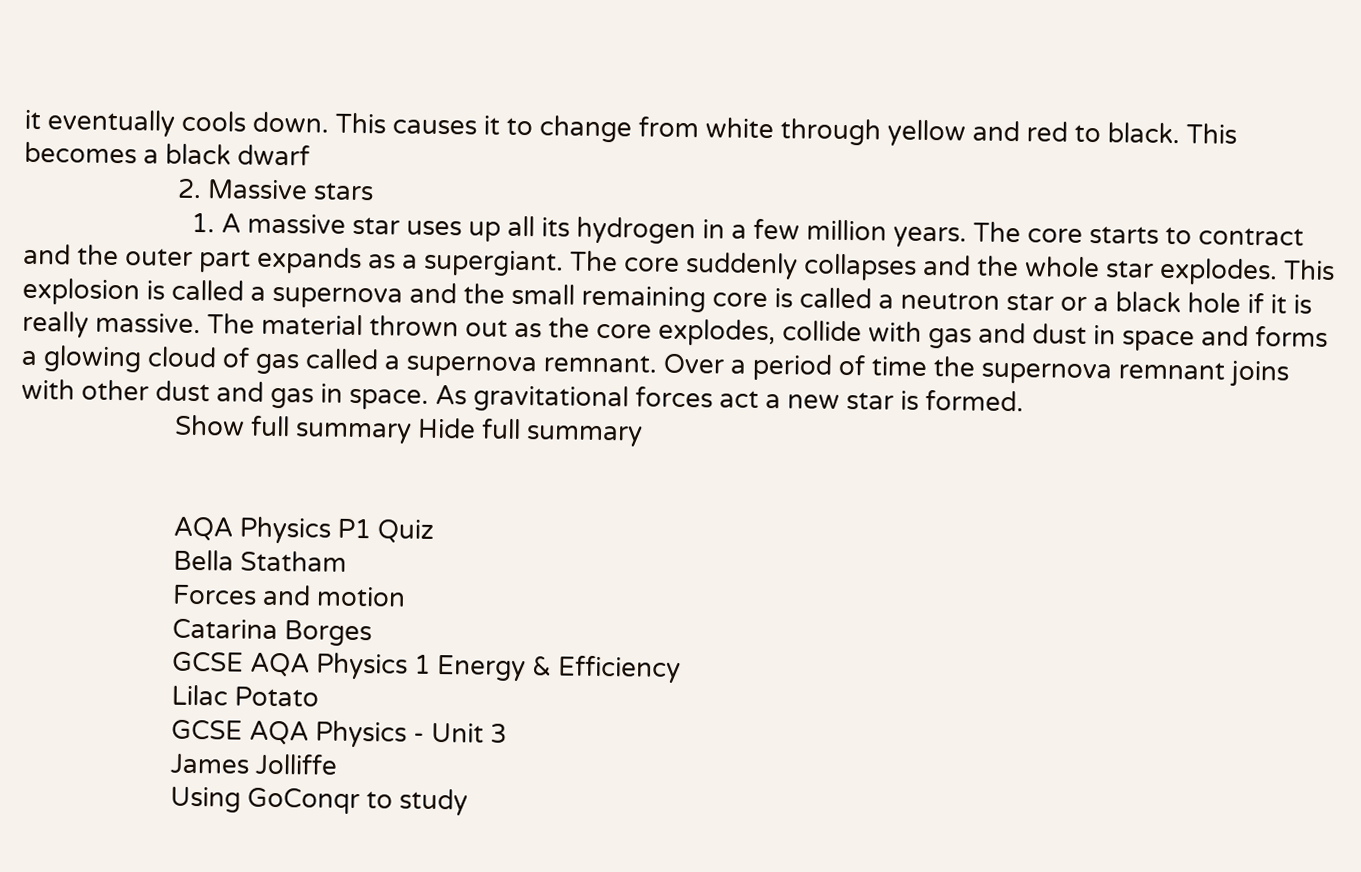it eventually cools down. This causes it to change from white through yellow and red to black. This becomes a black dwarf
                      2. Massive stars
                        1. A massive star uses up all its hydrogen in a few million years. The core starts to contract and the outer part expands as a supergiant. The core suddenly collapses and the whole star explodes. This explosion is called a supernova and the small remaining core is called a neutron star or a black hole if it is really massive. The material thrown out as the core explodes, collide with gas and dust in space and forms a glowing cloud of gas called a supernova remnant. Over a period of time the supernova remnant joins with other dust and gas in space. As gravitational forces act a new star is formed.
                      Show full summary Hide full summary


                      AQA Physics P1 Quiz
                      Bella Statham
                      Forces and motion
                      Catarina Borges
                      GCSE AQA Physics 1 Energy & Efficiency
                      Lilac Potato
                      GCSE AQA Physics - Unit 3
                      James Jolliffe
                      Using GoConqr to study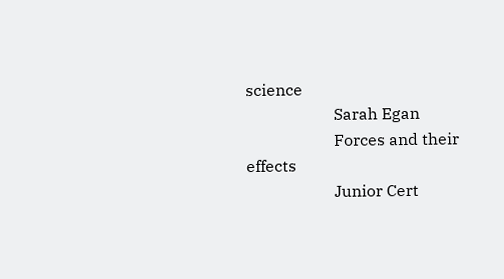science
                      Sarah Egan
                      Forces and their effects
                      Junior Cert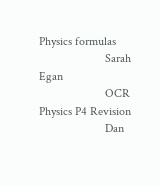Physics formulas
                      Sarah Egan
                      OCR Physics P4 Revision
                      Dan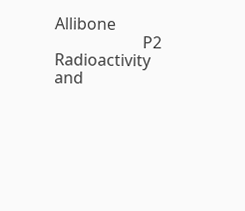Allibone
                      P2 Radioactivity and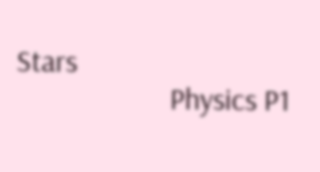Stars
                      Physics P1